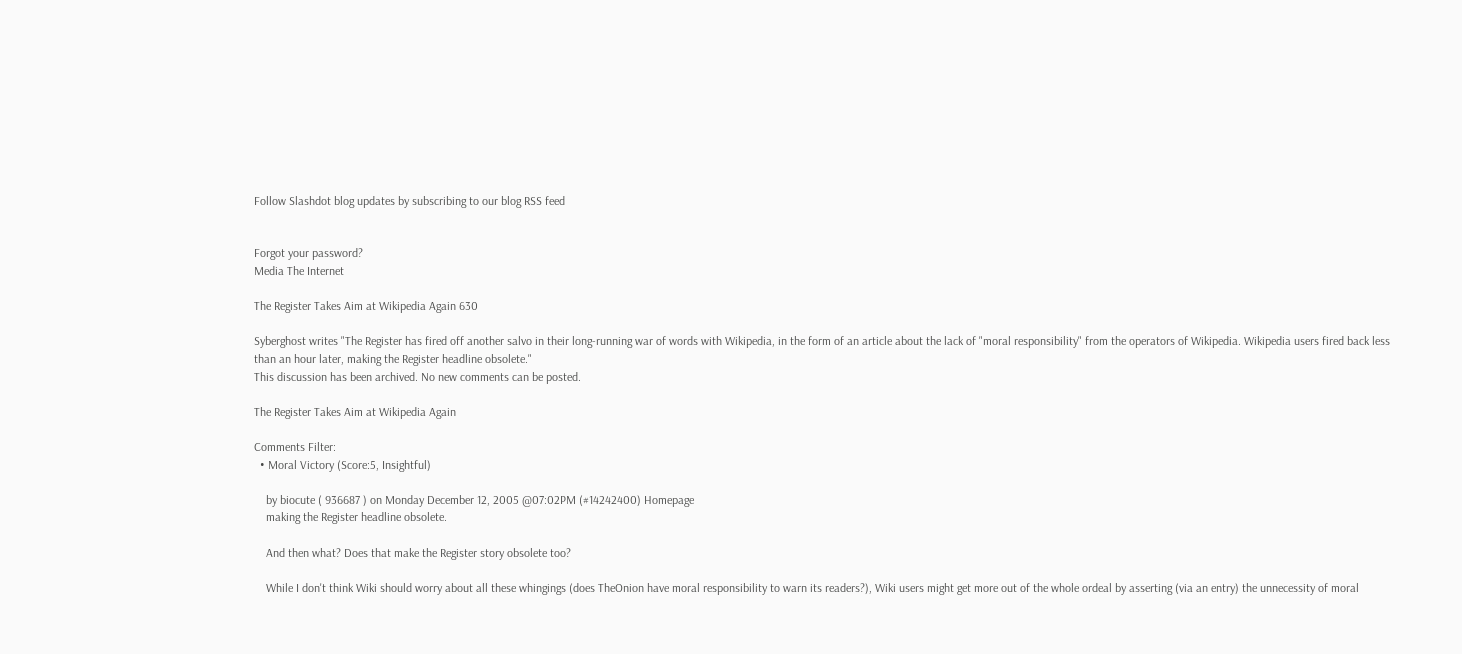Follow Slashdot blog updates by subscribing to our blog RSS feed


Forgot your password?
Media The Internet

The Register Takes Aim at Wikipedia Again 630

Syberghost writes "The Register has fired off another salvo in their long-running war of words with Wikipedia, in the form of an article about the lack of "moral responsibility" from the operators of Wikipedia. Wikipedia users fired back less than an hour later, making the Register headline obsolete."
This discussion has been archived. No new comments can be posted.

The Register Takes Aim at Wikipedia Again

Comments Filter:
  • Moral Victory (Score:5, Insightful)

    by biocute ( 936687 ) on Monday December 12, 2005 @07:02PM (#14242400) Homepage
    making the Register headline obsolete.

    And then what? Does that make the Register story obsolete too?

    While I don't think Wiki should worry about all these whingings (does TheOnion have moral responsibility to warn its readers?), Wiki users might get more out of the whole ordeal by asserting (via an entry) the unnecessity of moral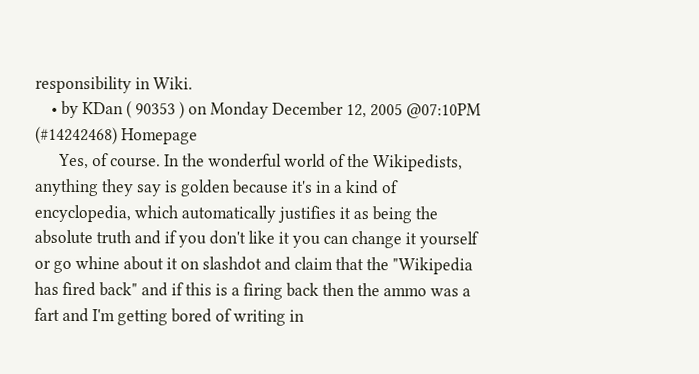responsibility in Wiki.
    • by KDan ( 90353 ) on Monday December 12, 2005 @07:10PM (#14242468) Homepage
      Yes, of course. In the wonderful world of the Wikipedists, anything they say is golden because it's in a kind of encyclopedia, which automatically justifies it as being the absolute truth and if you don't like it you can change it yourself or go whine about it on slashdot and claim that the "Wikipedia has fired back" and if this is a firing back then the ammo was a fart and I'm getting bored of writing in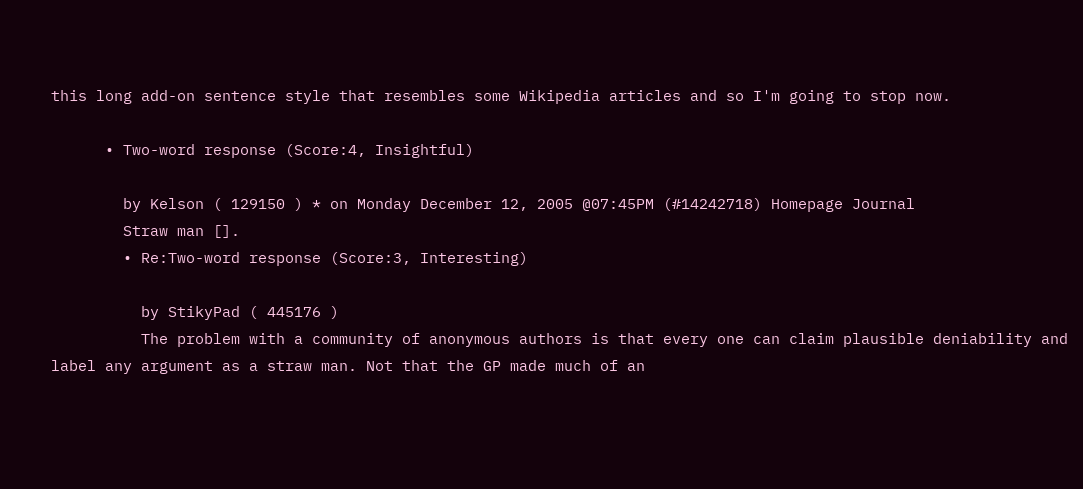this long add-on sentence style that resembles some Wikipedia articles and so I'm going to stop now.

      • Two-word response (Score:4, Insightful)

        by Kelson ( 129150 ) * on Monday December 12, 2005 @07:45PM (#14242718) Homepage Journal
        Straw man [].
        • Re:Two-word response (Score:3, Interesting)

          by StikyPad ( 445176 )
          The problem with a community of anonymous authors is that every one can claim plausible deniability and label any argument as a straw man. Not that the GP made much of an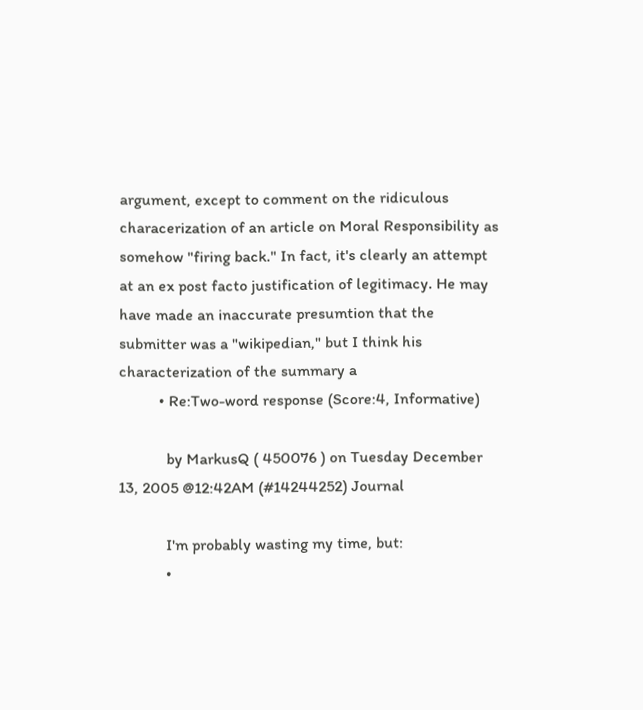argument, except to comment on the ridiculous characerization of an article on Moral Responsibility as somehow "firing back." In fact, it's clearly an attempt at an ex post facto justification of legitimacy. He may have made an inaccurate presumtion that the submitter was a "wikipedian," but I think his characterization of the summary a
          • Re:Two-word response (Score:4, Informative)

            by MarkusQ ( 450076 ) on Tuesday December 13, 2005 @12:42AM (#14244252) Journal

            I'm probably wasting my time, but:
            •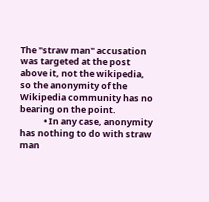The "straw man" accusation was targeted at the post above it, not the wikipedia, so the anonymity of the Wikipedia community has no bearing on the point.
            • In any case, anonymity has nothing to do with straw man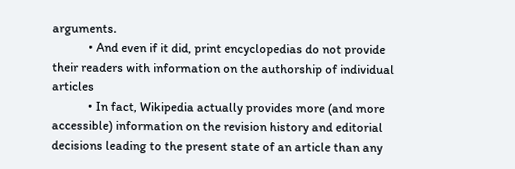arguments.
            • And even if it did, print encyclopedias do not provide their readers with information on the authorship of individual articles
            • In fact, Wikipedia actually provides more (and more accessible) information on the revision history and editorial decisions leading to the present state of an article than any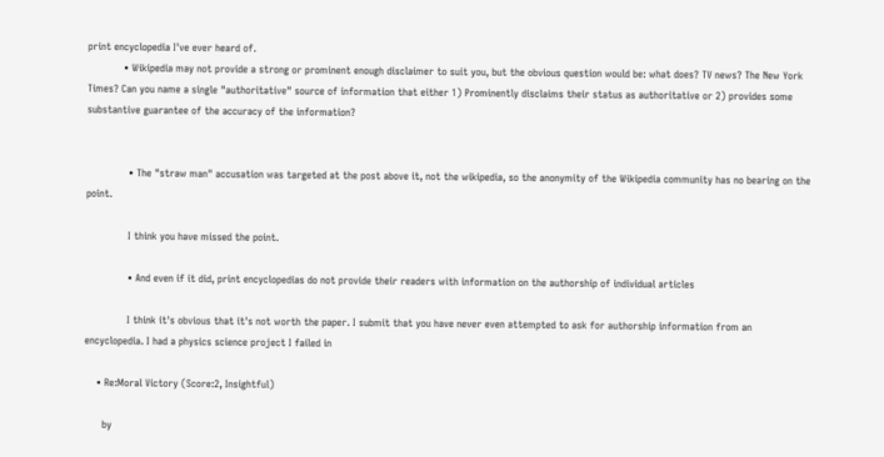print encyclopedia I've ever heard of.
            • Wikipedia may not provide a strong or prominent enough disclaimer to suit you, but the obvious question would be: what does? TV news? The New York Times? Can you name a single "authoritative" source of information that either 1) Prominently disclaims their status as authoritative or 2) provides some substantive guarantee of the accuracy of the information?


              • The "straw man" accusation was targeted at the post above it, not the wikipedia, so the anonymity of the Wikipedia community has no bearing on the point.

              I think you have missed the point.

              • And even if it did, print encyclopedias do not provide their readers with information on the authorship of individual articles

              I think it's obvious that it's not worth the paper. I submit that you have never even attempted to ask for authorship information from an encyclopedia. I had a physics science project I failed in

    • Re:Moral Victory (Score:2, Insightful)

      by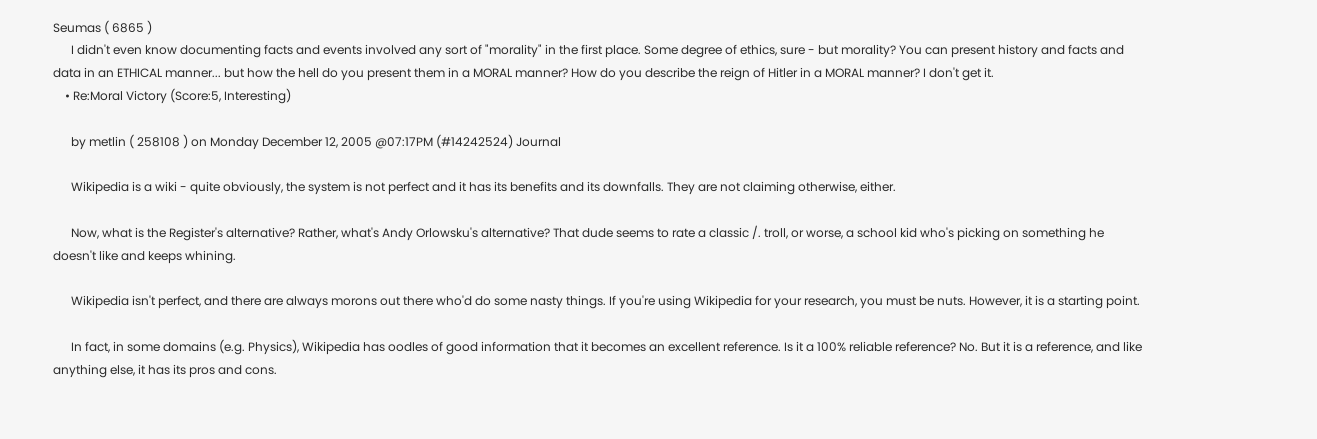Seumas ( 6865 )
      I didn't even know documenting facts and events involved any sort of "morality" in the first place. Some degree of ethics, sure - but morality? You can present history and facts and data in an ETHICAL manner... but how the hell do you present them in a MORAL manner? How do you describe the reign of Hitler in a MORAL manner? I don't get it.
    • Re:Moral Victory (Score:5, Interesting)

      by metlin ( 258108 ) on Monday December 12, 2005 @07:17PM (#14242524) Journal

      Wikipedia is a wiki - quite obviously, the system is not perfect and it has its benefits and its downfalls. They are not claiming otherwise, either.

      Now, what is the Register's alternative? Rather, what's Andy Orlowsku's alternative? That dude seems to rate a classic /. troll, or worse, a school kid who's picking on something he doesn't like and keeps whining.

      Wikipedia isn't perfect, and there are always morons out there who'd do some nasty things. If you're using Wikipedia for your research, you must be nuts. However, it is a starting point.

      In fact, in some domains (e.g. Physics), Wikipedia has oodles of good information that it becomes an excellent reference. Is it a 100% reliable reference? No. But it is a reference, and like anything else, it has its pros and cons.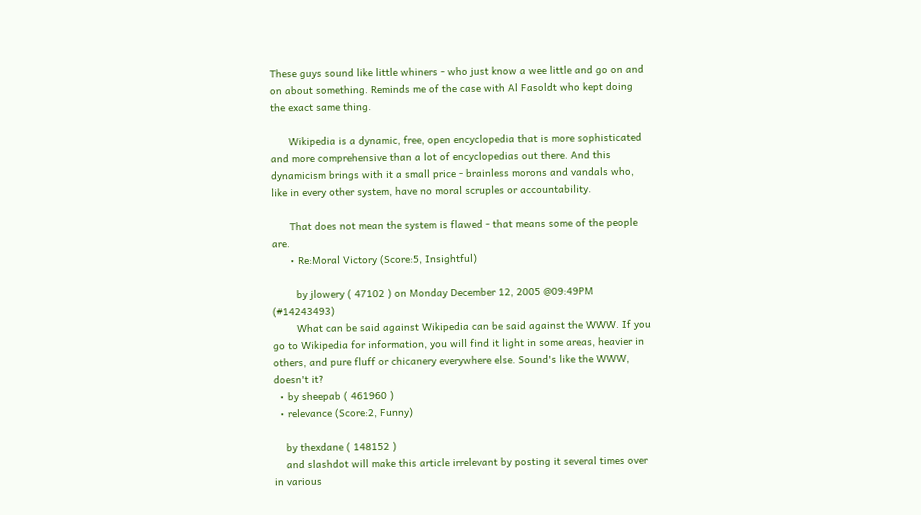These guys sound like little whiners - who just know a wee little and go on and on about something. Reminds me of the case with Al Fasoldt who kept doing the exact same thing.

      Wikipedia is a dynamic, free, open encyclopedia that is more sophisticated and more comprehensive than a lot of encyclopedias out there. And this dynamicism brings with it a small price - brainless morons and vandals who, like in every other system, have no moral scruples or accountability.

      That does not mean the system is flawed - that means some of the people are.
      • Re:Moral Victory (Score:5, Insightful)

        by jlowery ( 47102 ) on Monday December 12, 2005 @09:49PM (#14243493)
        What can be said against Wikipedia can be said against the WWW. If you go to Wikipedia for information, you will find it light in some areas, heavier in others, and pure fluff or chicanery everywhere else. Sound's like the WWW, doesn't it?
  • by sheepab ( 461960 )
  • relevance (Score:2, Funny)

    by thexdane ( 148152 )
    and slashdot will make this article irrelevant by posting it several times over in various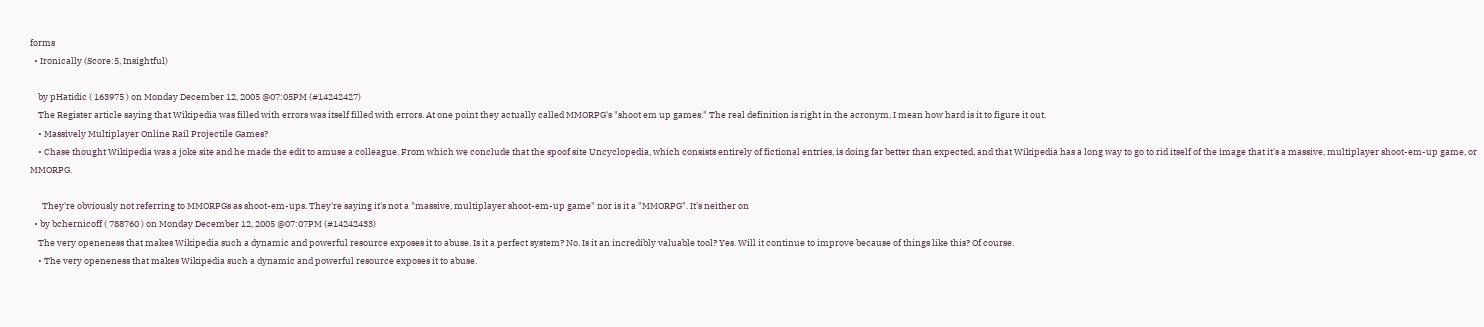forms
  • Ironically (Score:5, Insightful)

    by pHatidic ( 163975 ) on Monday December 12, 2005 @07:05PM (#14242427)
    The Register article saying that Wikipedia was filled with errors was itself filled with errors. At one point they actually called MMORPG's "shoot em up games." The real definition is right in the acronym, I mean how hard is it to figure it out.
    • Massively Multiplayer Online Rail Projectile Games?
    • Chase thought Wikipedia was a joke site and he made the edit to amuse a colleague. From which we conclude that the spoof site Uncyclopedia, which consists entirely of fictional entries, is doing far better than expected, and that Wikipedia has a long way to go to rid itself of the image that it's a massive, multiplayer shoot-em-up game, or MMORPG.

      They're obviously not referring to MMORPGs as shoot-em-ups. They're saying it's not a "massive, multiplayer shoot-em-up game" nor is it a "MMORPG". It's neither on
  • by bchernicoff ( 788760 ) on Monday December 12, 2005 @07:07PM (#14242433)
    The very openeness that makes Wikipedia such a dynamic and powerful resource exposes it to abuse. Is it a perfect system? No. Is it an incredibly valuable tool? Yes. Will it continue to improve because of things like this? Of course.
    • The very openeness that makes Wikipedia such a dynamic and powerful resource exposes it to abuse.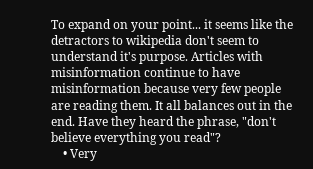To expand on your point... it seems like the detractors to wikipedia don't seem to understand it's purpose. Articles with misinformation continue to have misinformation because very few people are reading them. It all balances out in the end. Have they heard the phrase, "don't believe everything you read"?
    • Very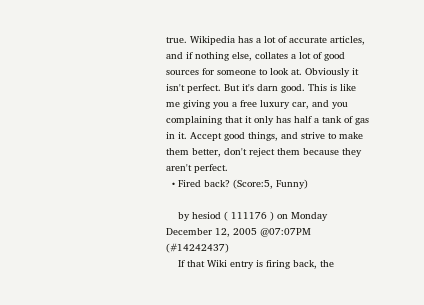true. Wikipedia has a lot of accurate articles, and if nothing else, collates a lot of good sources for someone to look at. Obviously it isn't perfect. But it's darn good. This is like me giving you a free luxury car, and you complaining that it only has half a tank of gas in it. Accept good things, and strive to make them better, don't reject them because they aren't perfect.
  • Fired back? (Score:5, Funny)

    by hesiod ( 111176 ) on Monday December 12, 2005 @07:07PM (#14242437)
    If that Wiki entry is firing back, the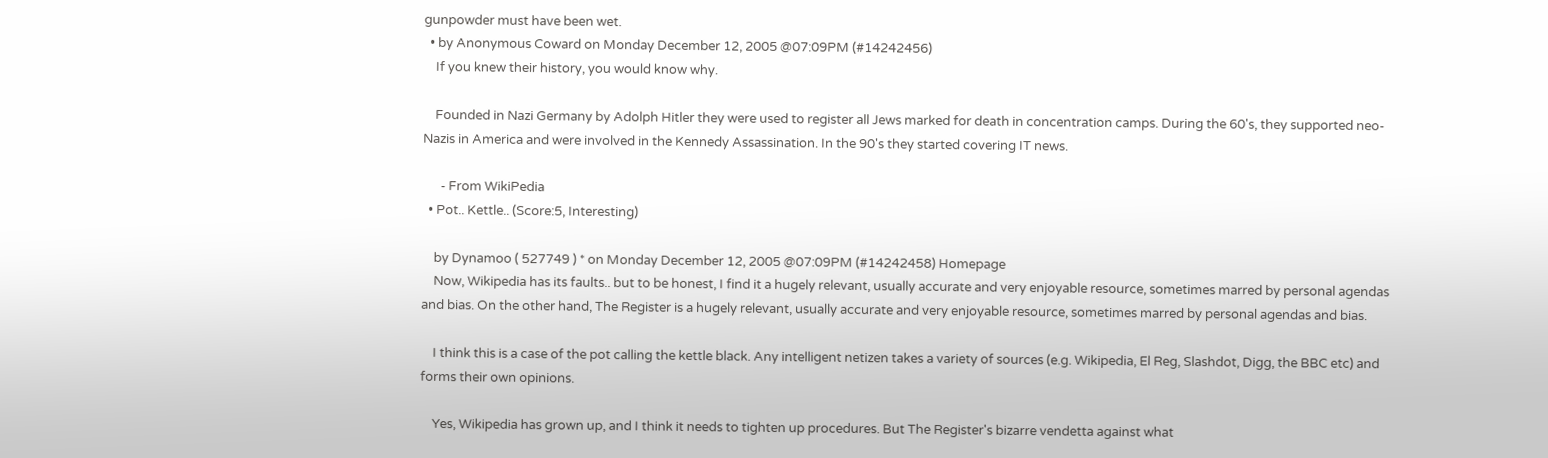gunpowder must have been wet.
  • by Anonymous Coward on Monday December 12, 2005 @07:09PM (#14242456)
    If you knew their history, you would know why.

    Founded in Nazi Germany by Adolph Hitler they were used to register all Jews marked for death in concentration camps. During the 60's, they supported neo-Nazis in America and were involved in the Kennedy Assassination. In the 90's they started covering IT news.

      - From WikiPedia
  • Pot.. Kettle.. (Score:5, Interesting)

    by Dynamoo ( 527749 ) * on Monday December 12, 2005 @07:09PM (#14242458) Homepage
    Now, Wikipedia has its faults.. but to be honest, I find it a hugely relevant, usually accurate and very enjoyable resource, sometimes marred by personal agendas and bias. On the other hand, The Register is a hugely relevant, usually accurate and very enjoyable resource, sometimes marred by personal agendas and bias.

    I think this is a case of the pot calling the kettle black. Any intelligent netizen takes a variety of sources (e.g. Wikipedia, El Reg, Slashdot, Digg, the BBC etc) and forms their own opinions.

    Yes, Wikipedia has grown up, and I think it needs to tighten up procedures. But The Register's bizarre vendetta against what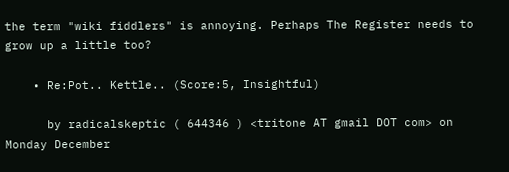the term "wiki fiddlers" is annoying. Perhaps The Register needs to grow up a little too?

    • Re:Pot.. Kettle.. (Score:5, Insightful)

      by radicalskeptic ( 644346 ) <tritone AT gmail DOT com> on Monday December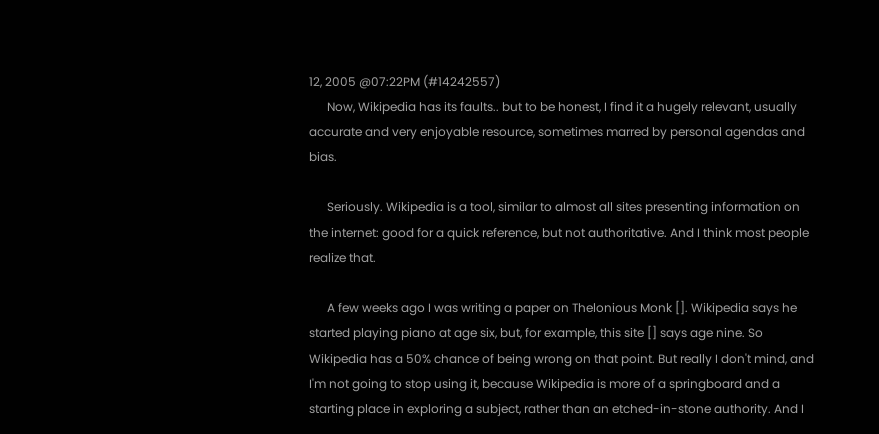12, 2005 @07:22PM (#14242557)
      Now, Wikipedia has its faults.. but to be honest, I find it a hugely relevant, usually accurate and very enjoyable resource, sometimes marred by personal agendas and bias.

      Seriously. Wikipedia is a tool, similar to almost all sites presenting information on the internet: good for a quick reference, but not authoritative. And I think most people realize that.

      A few weeks ago I was writing a paper on Thelonious Monk []. Wikipedia says he started playing piano at age six, but, for example, this site [] says age nine. So Wikipedia has a 50% chance of being wrong on that point. But really I don't mind, and I'm not going to stop using it, because Wikipedia is more of a springboard and a starting place in exploring a subject, rather than an etched-in-stone authority. And I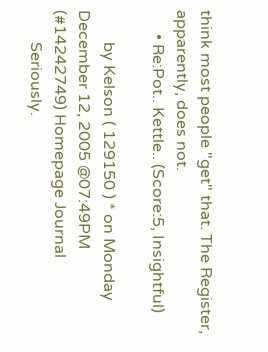think most people "get" that. The Register, apparently, does not.
      • Re:Pot.. Kettle.. (Score:5, Insightful)

        by Kelson ( 129150 ) * on Monday December 12, 2005 @07:49PM (#14242749) Homepage Journal
        Seriously.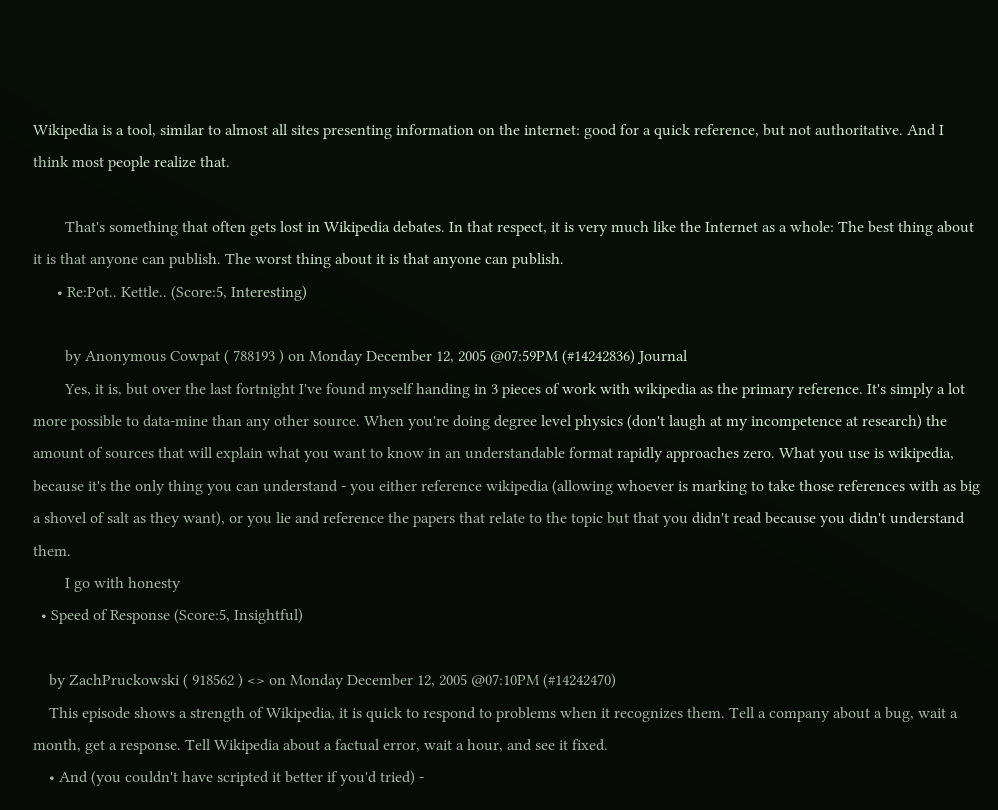Wikipedia is a tool, similar to almost all sites presenting information on the internet: good for a quick reference, but not authoritative. And I think most people realize that.

        That's something that often gets lost in Wikipedia debates. In that respect, it is very much like the Internet as a whole: The best thing about it is that anyone can publish. The worst thing about it is that anyone can publish.
      • Re:Pot.. Kettle.. (Score:5, Interesting)

        by Anonymous Cowpat ( 788193 ) on Monday December 12, 2005 @07:59PM (#14242836) Journal
        Yes, it is, but over the last fortnight I've found myself handing in 3 pieces of work with wikipedia as the primary reference. It's simply a lot more possible to data-mine than any other source. When you're doing degree level physics (don't laugh at my incompetence at research) the amount of sources that will explain what you want to know in an understandable format rapidly approaches zero. What you use is wikipedia, because it's the only thing you can understand - you either reference wikipedia (allowing whoever is marking to take those references with as big a shovel of salt as they want), or you lie and reference the papers that relate to the topic but that you didn't read because you didn't understand them.
        I go with honesty
  • Speed of Response (Score:5, Insightful)

    by ZachPruckowski ( 918562 ) <> on Monday December 12, 2005 @07:10PM (#14242470)
    This episode shows a strength of Wikipedia, it is quick to respond to problems when it recognizes them. Tell a company about a bug, wait a month, get a response. Tell Wikipedia about a factual error, wait a hour, and see it fixed.
    • And (you couldn't have scripted it better if you'd tried) -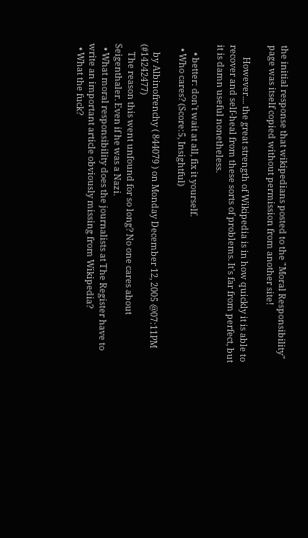the initial response that wikipedians posted to the "Moral Responsibility" page was itself copied without permission from another site!

      However.... the great strength of Wikipedia is in how quickly it is able to recover and self-heal from these sorts of problems. It's far from perfect, but it is damn useful nonetheless.

    • better: don't wait at all, fix it yourself.
  • Who cares? (Score:5, Insightful)

    by Albinofrenchy ( 844079 ) on Monday December 12, 2005 @07:11PM (#14242477)
    The reason this went unfound for so long? No one cares about Seigenthaler. Even if he was a Nazi.
  • What moral responsibility does the journalists at The Register have to write an important article obviously missing from Wikipedia?
  • What the fuck?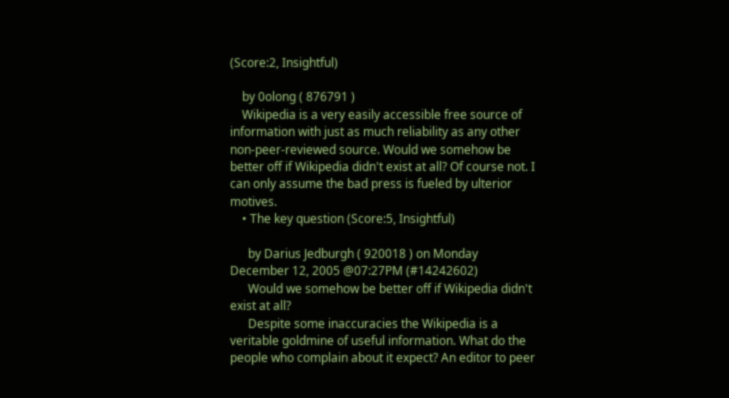(Score:2, Insightful)

    by 0olong ( 876791 )
    Wikipedia is a very easily accessible free source of information with just as much reliability as any other non-peer-reviewed source. Would we somehow be better off if Wikipedia didn't exist at all? Of course not. I can only assume the bad press is fueled by ulterior motives.
    • The key question (Score:5, Insightful)

      by Darius Jedburgh ( 920018 ) on Monday December 12, 2005 @07:27PM (#14242602)
      Would we somehow be better off if Wikipedia didn't exist at all?
      Despite some inaccuracies the Wikipedia is a veritable goldmine of useful information. What do the people who complain about it expect? An editor to peer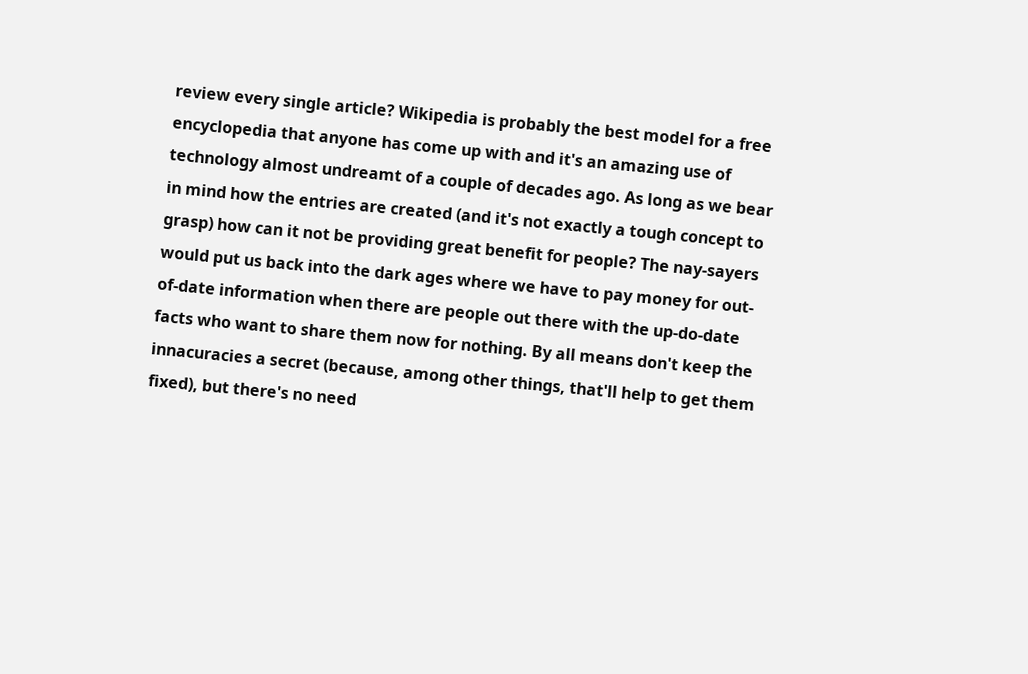review every single article? Wikipedia is probably the best model for a free encyclopedia that anyone has come up with and it's an amazing use of technology almost undreamt of a couple of decades ago. As long as we bear in mind how the entries are created (and it's not exactly a tough concept to grasp) how can it not be providing great benefit for people? The nay-sayers would put us back into the dark ages where we have to pay money for out-of-date information when there are people out there with the up-do-date facts who want to share them now for nothing. By all means don't keep the innacuracies a secret (because, among other things, that'll help to get them fixed), but there's no need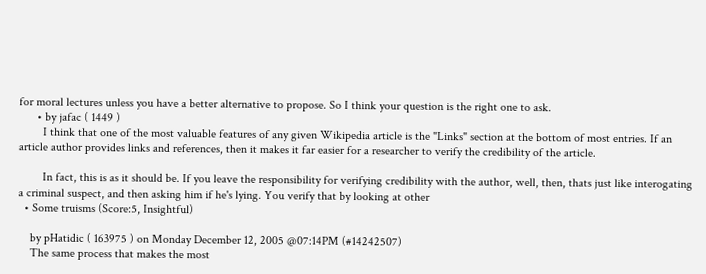for moral lectures unless you have a better alternative to propose. So I think your question is the right one to ask.
      • by jafac ( 1449 )
        I think that one of the most valuable features of any given Wikipedia article is the "Links" section at the bottom of most entries. If an article author provides links and references, then it makes it far easier for a researcher to verify the credibility of the article.

        In fact, this is as it should be. If you leave the responsibility for verifying credibility with the author, well, then, thats just like interogating a criminal suspect, and then asking him if he's lying. You verify that by looking at other
  • Some truisms (Score:5, Insightful)

    by pHatidic ( 163975 ) on Monday December 12, 2005 @07:14PM (#14242507)
    The same process that makes the most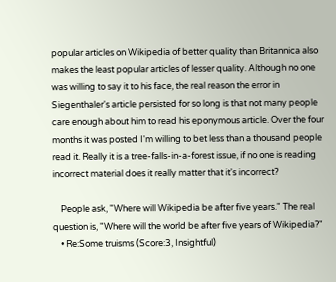popular articles on Wikipedia of better quality than Britannica also makes the least popular articles of lesser quality. Although no one was willing to say it to his face, the real reason the error in Siegenthaler's article persisted for so long is that not many people care enough about him to read his eponymous article. Over the four months it was posted I'm willing to bet less than a thousand people read it. Really it is a tree-falls-in-a-forest issue, if no one is reading incorrect material does it really matter that it's incorrect?

    People ask, "Where will Wikipedia be after five years." The real question is, "Where will the world be after five years of Wikipedia?"
    • Re:Some truisms (Score:3, Insightful)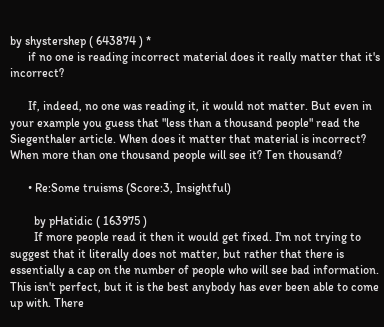by shystershep ( 643874 ) *
      if no one is reading incorrect material does it really matter that it's incorrect?

      If, indeed, no one was reading it, it would not matter. But even in your example you guess that "less than a thousand people" read the Siegenthaler article. When does it matter that material is incorrect? When more than one thousand people will see it? Ten thousand?

      • Re:Some truisms (Score:3, Insightful)

        by pHatidic ( 163975 )
        If more people read it then it would get fixed. I'm not trying to suggest that it literally does not matter, but rather that there is essentially a cap on the number of people who will see bad information. This isn't perfect, but it is the best anybody has ever been able to come up with. There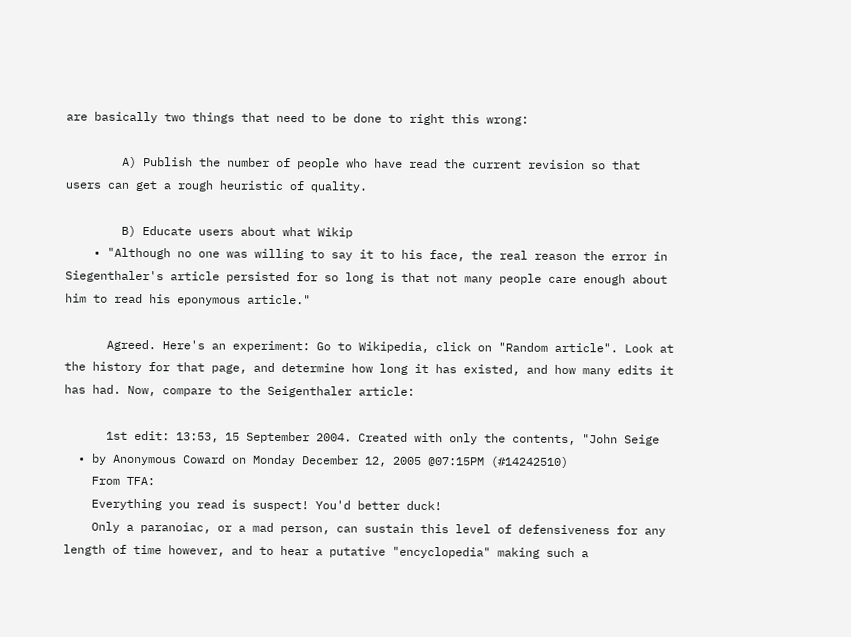are basically two things that need to be done to right this wrong:

        A) Publish the number of people who have read the current revision so that users can get a rough heuristic of quality.

        B) Educate users about what Wikip
    • "Although no one was willing to say it to his face, the real reason the error in Siegenthaler's article persisted for so long is that not many people care enough about him to read his eponymous article."

      Agreed. Here's an experiment: Go to Wikipedia, click on "Random article". Look at the history for that page, and determine how long it has existed, and how many edits it has had. Now, compare to the Seigenthaler article:

      1st edit: 13:53, 15 September 2004. Created with only the contents, "John Seige
  • by Anonymous Coward on Monday December 12, 2005 @07:15PM (#14242510)
    From TFA:
    Everything you read is suspect! You'd better duck!
    Only a paranoiac, or a mad person, can sustain this level of defensiveness for any length of time however, and to hear a putative "encyclopedia" making such a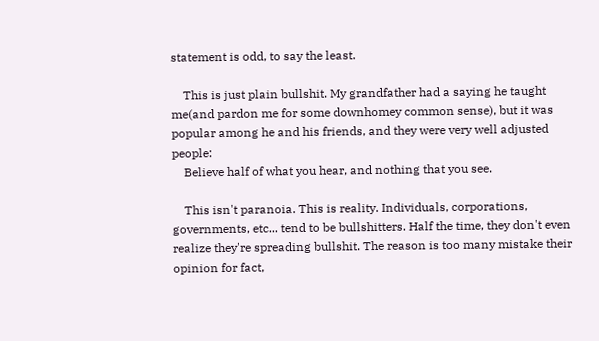statement is odd, to say the least.

    This is just plain bullshit. My grandfather had a saying he taught me(and pardon me for some downhomey common sense), but it was popular among he and his friends, and they were very well adjusted people:
    Believe half of what you hear, and nothing that you see.

    This isn't paranoia. This is reality. Individuals, corporations, governments, etc... tend to be bullshitters. Half the time, they don't even realize they're spreading bullshit. The reason is too many mistake their opinion for fact,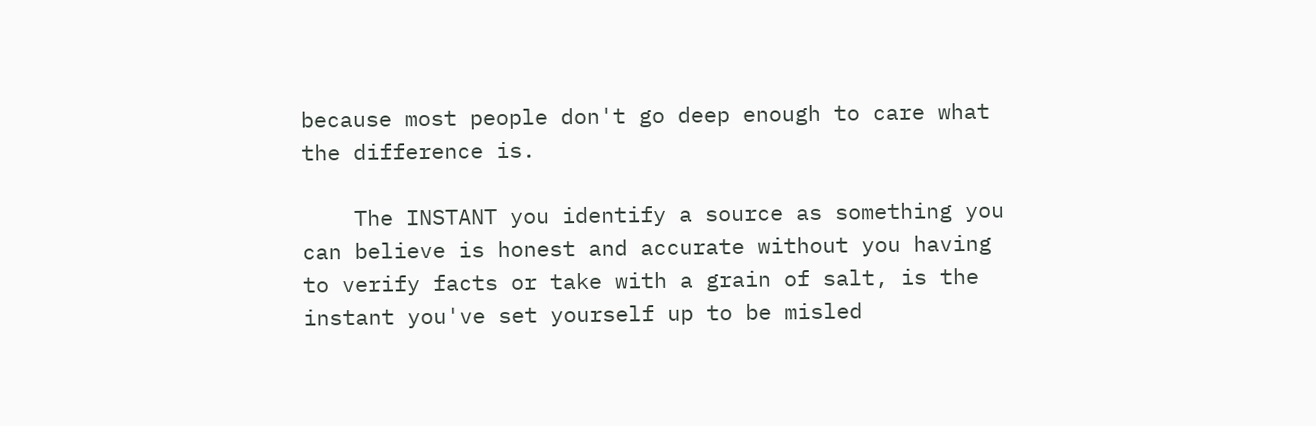because most people don't go deep enough to care what the difference is.

    The INSTANT you identify a source as something you can believe is honest and accurate without you having to verify facts or take with a grain of salt, is the instant you've set yourself up to be misled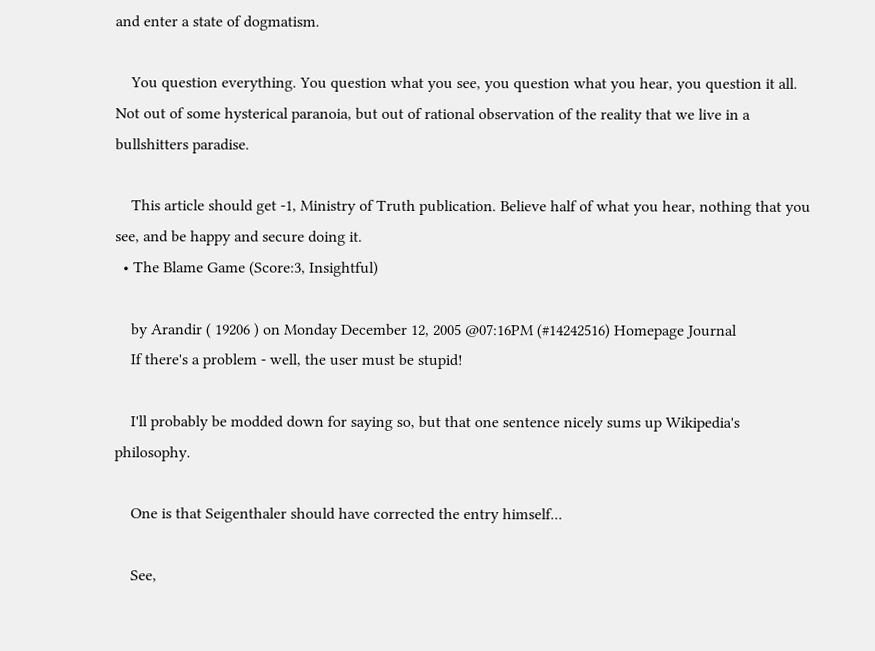and enter a state of dogmatism.

    You question everything. You question what you see, you question what you hear, you question it all. Not out of some hysterical paranoia, but out of rational observation of the reality that we live in a bullshitters paradise.

    This article should get -1, Ministry of Truth publication. Believe half of what you hear, nothing that you see, and be happy and secure doing it.
  • The Blame Game (Score:3, Insightful)

    by Arandir ( 19206 ) on Monday December 12, 2005 @07:16PM (#14242516) Homepage Journal
    If there's a problem - well, the user must be stupid!

    I'll probably be modded down for saying so, but that one sentence nicely sums up Wikipedia's philosophy.

    One is that Seigenthaler should have corrected the entry himself...

    See,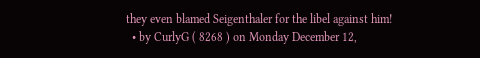they even blamed Seigenthaler for the libel against him!
  • by CurlyG ( 8268 ) on Monday December 12,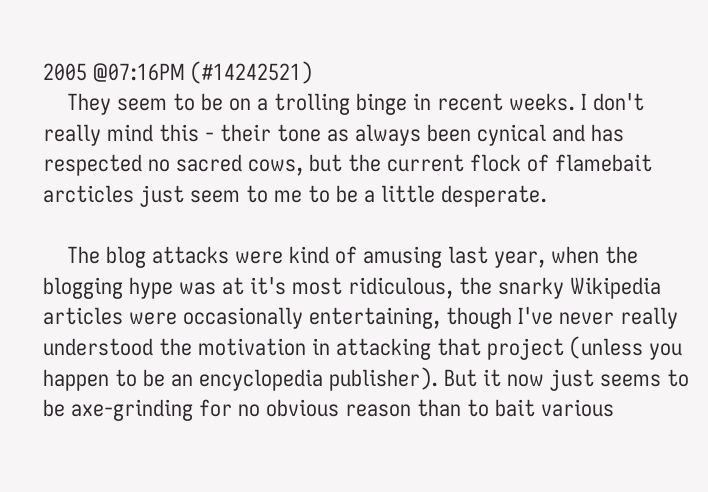2005 @07:16PM (#14242521)
    They seem to be on a trolling binge in recent weeks. I don't really mind this - their tone as always been cynical and has respected no sacred cows, but the current flock of flamebait arcticles just seem to me to be a little desperate.

    The blog attacks were kind of amusing last year, when the blogging hype was at it's most ridiculous, the snarky Wikipedia articles were occasionally entertaining, though I've never really understood the motivation in attacking that project (unless you happen to be an encyclopedia publisher). But it now just seems to be axe-grinding for no obvious reason than to bait various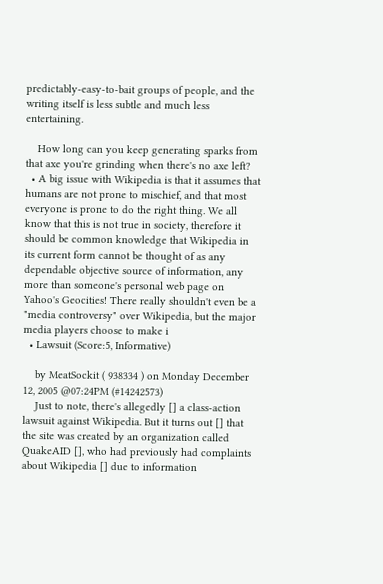predictably-easy-to-bait groups of people, and the writing itself is less subtle and much less entertaining.

    How long can you keep generating sparks from that axe you're grinding when there's no axe left?
  • A big issue with Wikipedia is that it assumes that humans are not prone to mischief, and that most everyone is prone to do the right thing. We all know that this is not true in society, therefore it should be common knowledge that Wikipedia in its current form cannot be thought of as any dependable objective source of information, any more than someone's personal web page on Yahoo's Geocities! There really shouldn't even be a "media controversy" over Wikipedia, but the major media players choose to make i
  • Lawsuit (Score:5, Informative)

    by MeatSockit ( 938334 ) on Monday December 12, 2005 @07:24PM (#14242573)
    Just to note, there's allegedly [] a class-action lawsuit against Wikipedia. But it turns out [] that the site was created by an organization called QuakeAID [], who had previously had complaints about Wikipedia [] due to information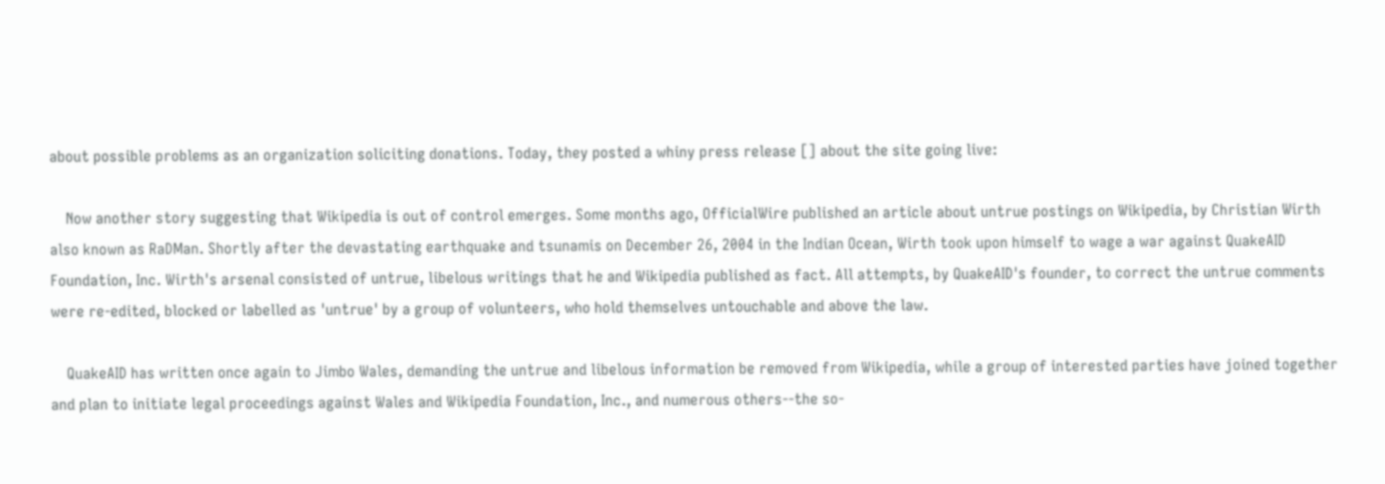about possible problems as an organization soliciting donations. Today, they posted a whiny press release [] about the site going live:

    Now another story suggesting that Wikipedia is out of control emerges. Some months ago, OfficialWire published an article about untrue postings on Wikipedia, by Christian Wirth also known as RaDMan. Shortly after the devastating earthquake and tsunamis on December 26, 2004 in the Indian Ocean, Wirth took upon himself to wage a war against QuakeAID Foundation, Inc. Wirth's arsenal consisted of untrue, libelous writings that he and Wikipedia published as fact. All attempts, by QuakeAID's founder, to correct the untrue comments were re-edited, blocked or labelled as 'untrue' by a group of volunteers, who hold themselves untouchable and above the law.

    QuakeAID has written once again to Jimbo Wales, demanding the untrue and libelous information be removed from Wikipedia, while a group of interested parties have joined together and plan to initiate legal proceedings against Wales and Wikipedia Foundation, Inc., and numerous others--the so-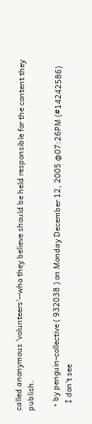called anonymous 'volunteers'--who they believe should be held responsible for the content they publish.

  • by penguin-collective ( 932038 ) on Monday December 12, 2005 @07:26PM (#14242586)
    I don't see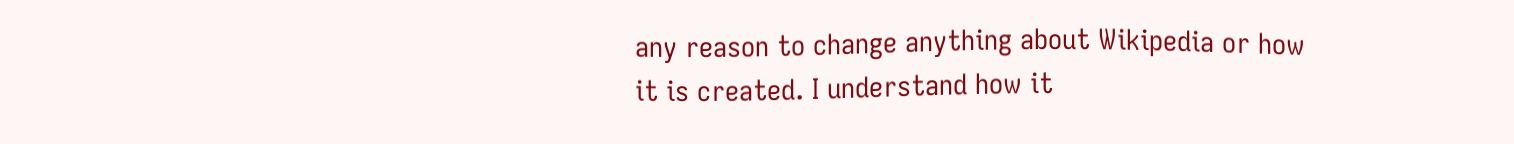any reason to change anything about Wikipedia or how it is created. I understand how it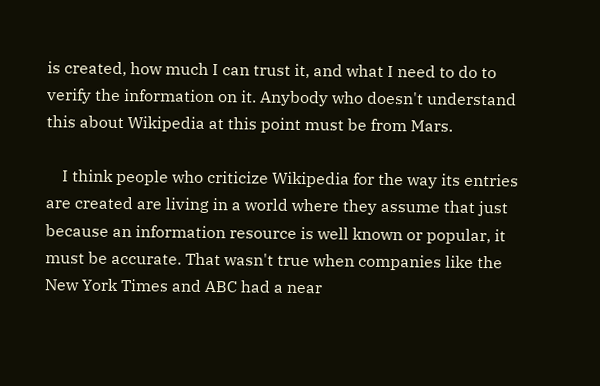is created, how much I can trust it, and what I need to do to verify the information on it. Anybody who doesn't understand this about Wikipedia at this point must be from Mars.

    I think people who criticize Wikipedia for the way its entries are created are living in a world where they assume that just because an information resource is well known or popular, it must be accurate. That wasn't true when companies like the New York Times and ABC had a near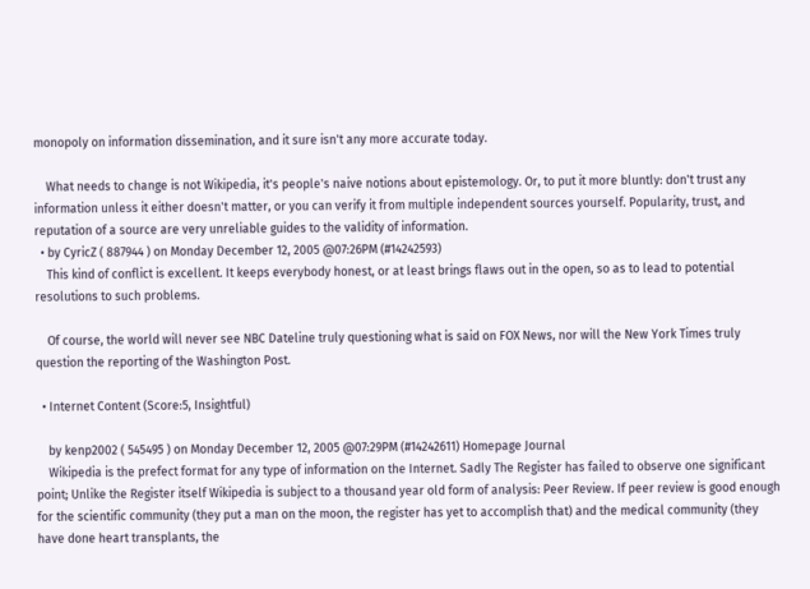monopoly on information dissemination, and it sure isn't any more accurate today.

    What needs to change is not Wikipedia, it's people's naive notions about epistemology. Or, to put it more bluntly: don't trust any information unless it either doesn't matter, or you can verify it from multiple independent sources yourself. Popularity, trust, and reputation of a source are very unreliable guides to the validity of information.
  • by CyricZ ( 887944 ) on Monday December 12, 2005 @07:26PM (#14242593)
    This kind of conflict is excellent. It keeps everybody honest, or at least brings flaws out in the open, so as to lead to potential resolutions to such problems.

    Of course, the world will never see NBC Dateline truly questioning what is said on FOX News, nor will the New York Times truly question the reporting of the Washington Post.

  • Internet Content (Score:5, Insightful)

    by kenp2002 ( 545495 ) on Monday December 12, 2005 @07:29PM (#14242611) Homepage Journal
    Wikipedia is the prefect format for any type of information on the Internet. Sadly The Register has failed to observe one significant point; Unlike the Register itself Wikipedia is subject to a thousand year old form of analysis: Peer Review. If peer review is good enough for the scientific community (they put a man on the moon, the register has yet to accomplish that) and the medical community (they have done heart transplants, the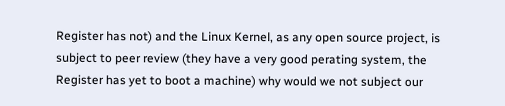Register has not) and the Linux Kernel, as any open source project, is subject to peer review (they have a very good perating system, the Register has yet to boot a machine) why would we not subject our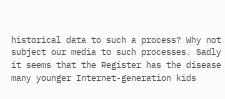historical data to such a process? Why not subject our media to such processes. Sadly it seems that the Register has the disease many younger Internet-generation kids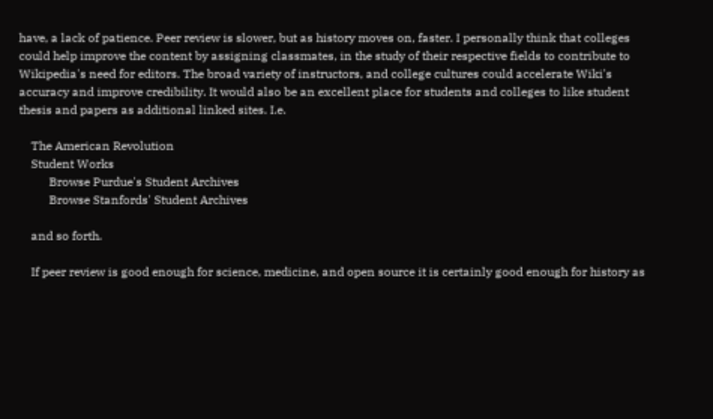have, a lack of patience. Peer review is slower, but as history moves on, faster. I personally think that colleges could help improve the content by assigning classmates, in the study of their respective fields to contribute to Wikipedia's need for editors. The broad variety of instructors, and college cultures could accelerate Wiki's accuracy and improve credibility. It would also be an excellent place for students and colleges to like student thesis and papers as additional linked sites. I.e.

    The American Revolution
    Student Works
          Browse Purdue's Student Archives
          Browse Stanfords' Student Archives

    and so forth.

    If peer review is good enough for science, medicine, and open source it is certainly good enough for history as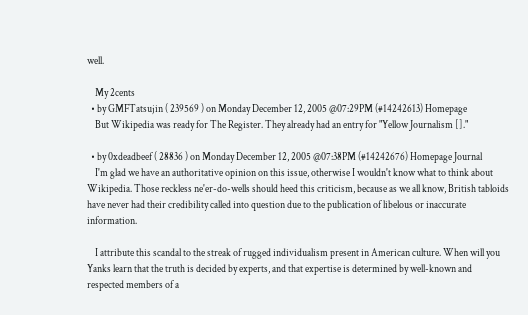well.

    My 2cents
  • by GMFTatsujin ( 239569 ) on Monday December 12, 2005 @07:29PM (#14242613) Homepage
    But Wikipedia was ready for The Register. They already had an entry for "Yellow Journalism []."

  • by 0xdeadbeef ( 28836 ) on Monday December 12, 2005 @07:38PM (#14242676) Homepage Journal
    I'm glad we have an authoritative opinion on this issue, otherwise I wouldn't know what to think about Wikipedia. Those reckless ne'er-do-wells should heed this criticism, because as we all know, British tabloids have never had their credibility called into question due to the publication of libelous or inaccurate information.

    I attribute this scandal to the streak of rugged individualism present in American culture. When will you Yanks learn that the truth is decided by experts, and that expertise is determined by well-known and respected members of a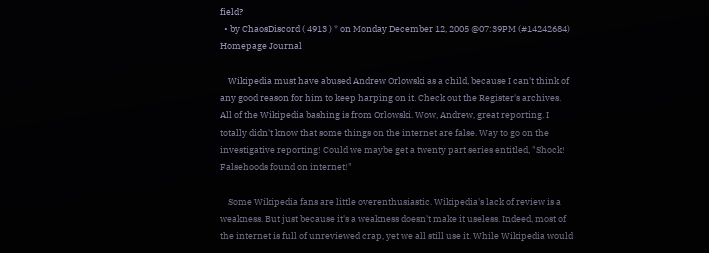field?
  • by ChaosDiscord ( 4913 ) * on Monday December 12, 2005 @07:39PM (#14242684) Homepage Journal

    Wikipedia must have abused Andrew Orlowski as a child, because I can't think of any good reason for him to keep harping on it. Check out the Register's archives. All of the Wikipedia bashing is from Orlowski. Wow, Andrew, great reporting. I totally didn't know that some things on the internet are false. Way to go on the investigative reporting! Could we maybe get a twenty part series entitled, "Shock! Falsehoods found on internet!"

    Some Wikipedia fans are little overenthusiastic. Wikipedia's lack of review is a weakness. But just because it's a weakness doesn't make it useless. Indeed, most of the internet is full of unreviewed crap, yet we all still use it. While Wikipedia would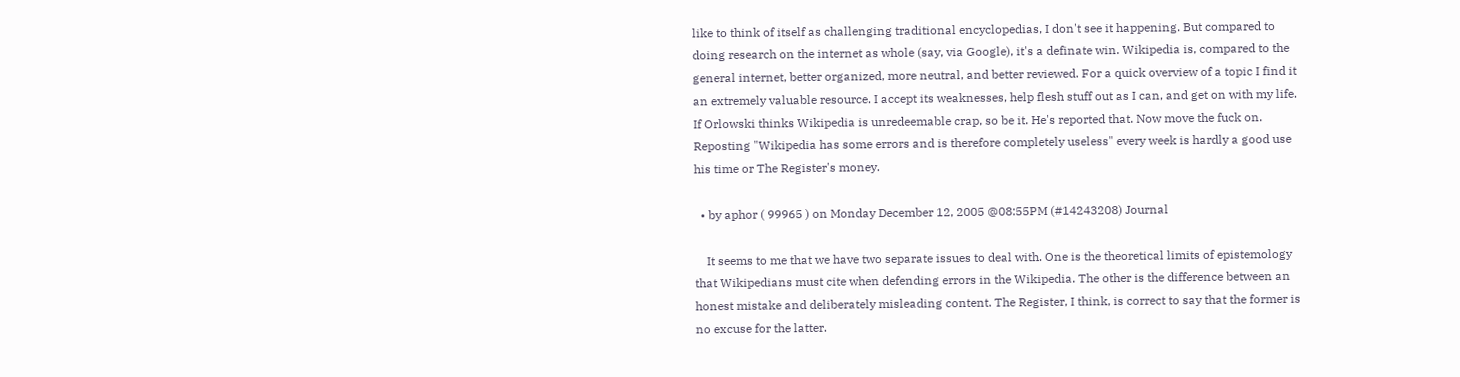like to think of itself as challenging traditional encyclopedias, I don't see it happening. But compared to doing research on the internet as whole (say, via Google), it's a definate win. Wikipedia is, compared to the general internet, better organized, more neutral, and better reviewed. For a quick overview of a topic I find it an extremely valuable resource. I accept its weaknesses, help flesh stuff out as I can, and get on with my life. If Orlowski thinks Wikipedia is unredeemable crap, so be it. He's reported that. Now move the fuck on. Reposting "Wikipedia has some errors and is therefore completely useless" every week is hardly a good use his time or The Register's money.

  • by aphor ( 99965 ) on Monday December 12, 2005 @08:55PM (#14243208) Journal

    It seems to me that we have two separate issues to deal with. One is the theoretical limits of epistemology that Wikipedians must cite when defending errors in the Wikipedia. The other is the difference between an honest mistake and deliberately misleading content. The Register, I think, is correct to say that the former is no excuse for the latter.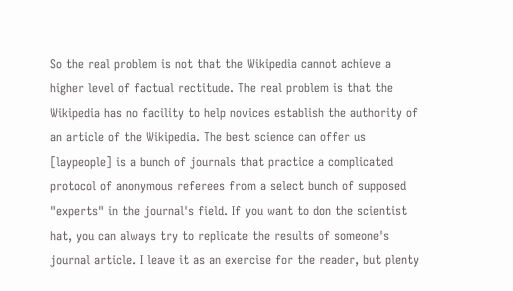So the real problem is not that the Wikipedia cannot achieve a higher level of factual rectitude. The real problem is that the Wikipedia has no facility to help novices establish the authority of an article of the Wikipedia. The best science can offer us [laypeople] is a bunch of journals that practice a complicated protocol of anonymous referees from a select bunch of supposed "experts" in the journal's field. If you want to don the scientist hat, you can always try to replicate the results of someone's journal article. I leave it as an exercise for the reader, but plenty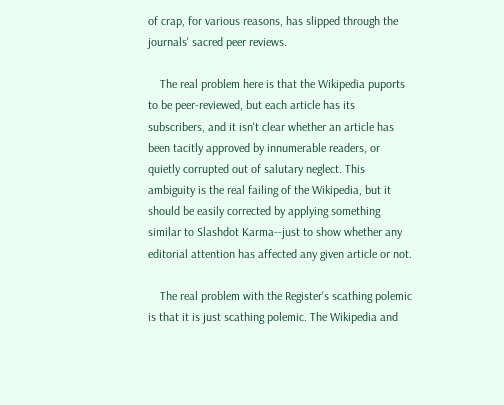of crap, for various reasons, has slipped through the journals' sacred peer reviews.

    The real problem here is that the Wikipedia puports to be peer-reviewed, but each article has its subscribers, and it isn't clear whether an article has been tacitly approved by innumerable readers, or quietly corrupted out of salutary neglect. This ambiguity is the real failing of the Wikipedia, but it should be easily corrected by applying something similar to Slashdot Karma--just to show whether any editorial attention has affected any given article or not.

    The real problem with the Register's scathing polemic is that it is just scathing polemic. The Wikipedia and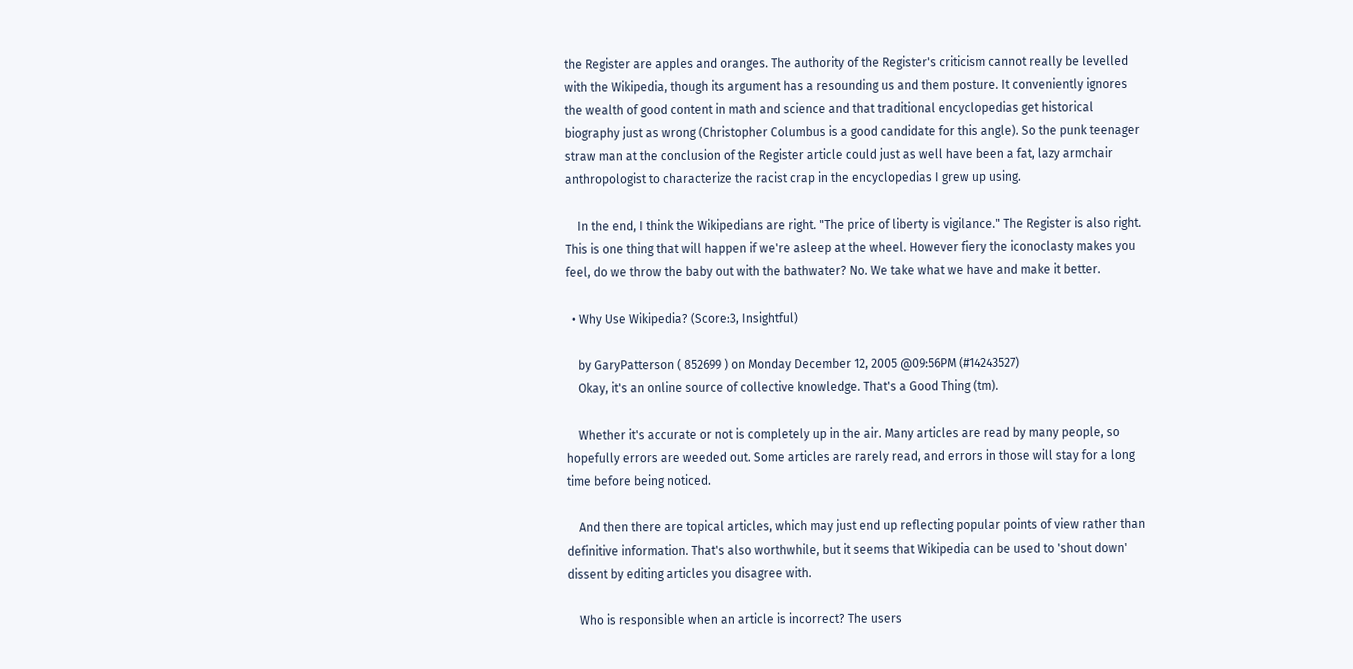the Register are apples and oranges. The authority of the Register's criticism cannot really be levelled with the Wikipedia, though its argument has a resounding us and them posture. It conveniently ignores the wealth of good content in math and science and that traditional encyclopedias get historical biography just as wrong (Christopher Columbus is a good candidate for this angle). So the punk teenager straw man at the conclusion of the Register article could just as well have been a fat, lazy armchair anthropologist to characterize the racist crap in the encyclopedias I grew up using.

    In the end, I think the Wikipedians are right. "The price of liberty is vigilance." The Register is also right. This is one thing that will happen if we're asleep at the wheel. However fiery the iconoclasty makes you feel, do we throw the baby out with the bathwater? No. We take what we have and make it better.

  • Why Use Wikipedia? (Score:3, Insightful)

    by GaryPatterson ( 852699 ) on Monday December 12, 2005 @09:56PM (#14243527)
    Okay, it's an online source of collective knowledge. That's a Good Thing (tm).

    Whether it's accurate or not is completely up in the air. Many articles are read by many people, so hopefully errors are weeded out. Some articles are rarely read, and errors in those will stay for a long time before being noticed.

    And then there are topical articles, which may just end up reflecting popular points of view rather than definitive information. That's also worthwhile, but it seems that Wikipedia can be used to 'shout down' dissent by editing articles you disagree with.

    Who is responsible when an article is incorrect? The users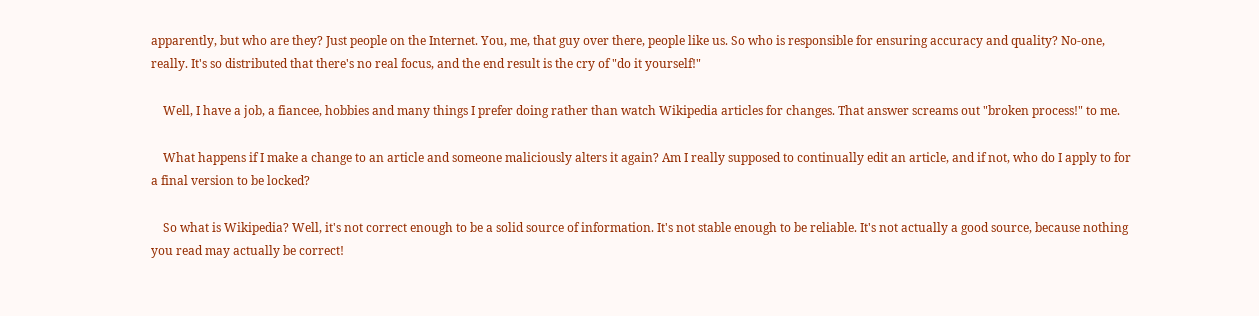apparently, but who are they? Just people on the Internet. You, me, that guy over there, people like us. So who is responsible for ensuring accuracy and quality? No-one, really. It's so distributed that there's no real focus, and the end result is the cry of "do it yourself!"

    Well, I have a job, a fiancee, hobbies and many things I prefer doing rather than watch Wikipedia articles for changes. That answer screams out "broken process!" to me.

    What happens if I make a change to an article and someone maliciously alters it again? Am I really supposed to continually edit an article, and if not, who do I apply to for a final version to be locked?

    So what is Wikipedia? Well, it's not correct enough to be a solid source of information. It's not stable enough to be reliable. It's not actually a good source, because nothing you read may actually be correct!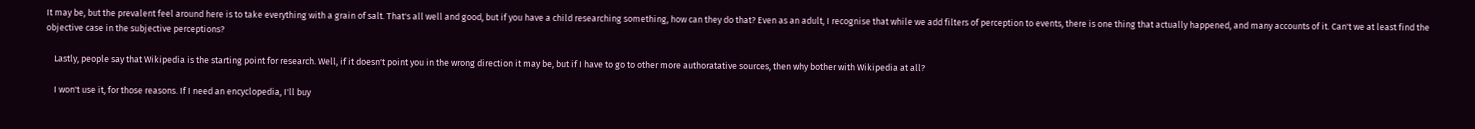It may be, but the prevalent feel around here is to take everything with a grain of salt. That's all well and good, but if you have a child researching something, how can they do that? Even as an adult, I recognise that while we add filters of perception to events, there is one thing that actually happened, and many accounts of it. Can't we at least find the objective case in the subjective perceptions?

    Lastly, people say that Wikipedia is the starting point for research. Well, if it doesn't point you in the wrong direction it may be, but if I have to go to other more authoratative sources, then why bother with Wikipedia at all?

    I won't use it, for those reasons. If I need an encyclopedia, I'll buy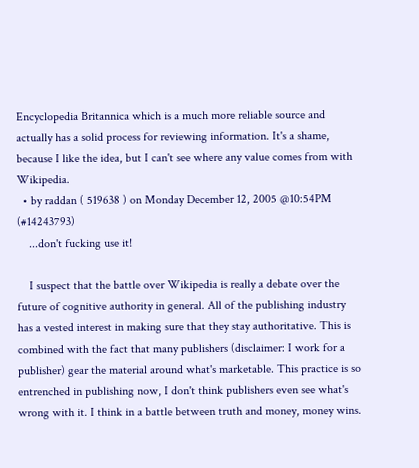Encyclopedia Britannica which is a much more reliable source and actually has a solid process for reviewing information. It's a shame, because I like the idea, but I can't see where any value comes from with Wikipedia.
  • by raddan ( 519638 ) on Monday December 12, 2005 @10:54PM (#14243793)
    ...don't fucking use it!

    I suspect that the battle over Wikipedia is really a debate over the future of cognitive authority in general. All of the publishing industry has a vested interest in making sure that they stay authoritative. This is combined with the fact that many publishers (disclaimer: I work for a publisher) gear the material around what's marketable. This practice is so entrenched in publishing now, I don't think publishers even see what's wrong with it. I think in a battle between truth and money, money wins.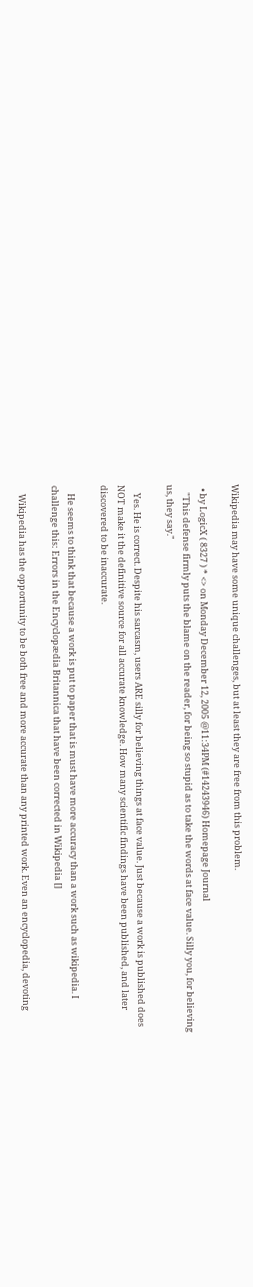Wikipedia may have some unique challenges, but at least they are free from this problem.

  • by LogicX ( 8327 ) * <> on Monday December 12, 2005 @11:34PM (#14243946) Homepage Journal
    "This defense firmly puts the blame on the reader, for being so stupid as to take the words at face value. Silly you, for believing us, they say."

    Yes. He is correct. Despite his sarcasm, users ARE silly for believing things at face value. Just because a work is published does NOT make it the definitive source for all accurate knowledge. How many scientific findings have been published, and later discovered to be inaccurate.

    He seems to think that because a work is put to paper that is must have more accuracy than a work such as wikipedia. I challenge this: Errors in the Encyclopædia Britannica that have been corrected in Wikipedia []

    Wikipedia has the opportunity to be both free and more accurate than any printed work. Even an encyclopedia, devoting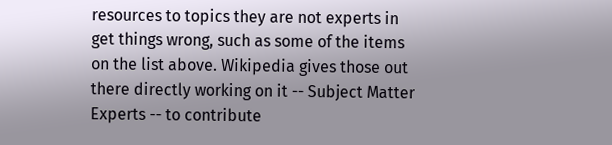resources to topics they are not experts in get things wrong, such as some of the items on the list above. Wikipedia gives those out there directly working on it -- Subject Matter Experts -- to contribute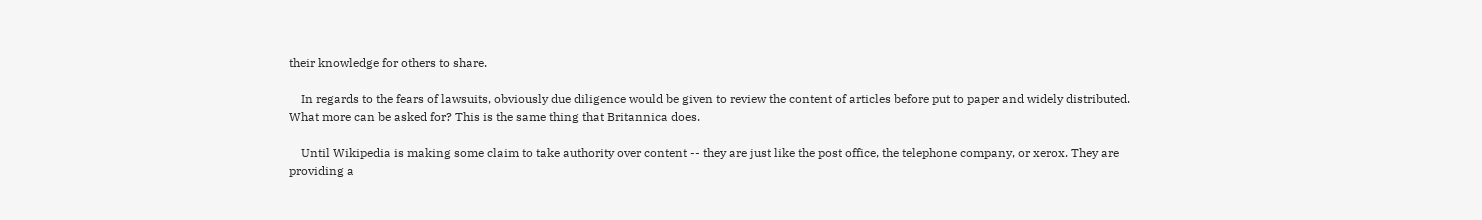their knowledge for others to share.

    In regards to the fears of lawsuits, obviously due diligence would be given to review the content of articles before put to paper and widely distributed. What more can be asked for? This is the same thing that Britannica does.

    Until Wikipedia is making some claim to take authority over content -- they are just like the post office, the telephone company, or xerox. They are providing a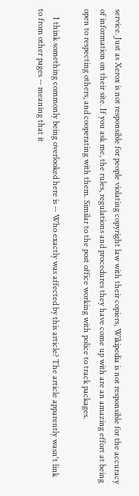service. Just as Xerox is not responsible for people violating copyright law with their copiers, Wikipedia is not responsible for the accuracy of information on their site. If you ask me, the rules, regulations and procedures they have come up with are an amazing effort at being open to respecting others, and cooperating with them. Similar to the post office working with police to track packages.

    I think something commonly being overlooked here is -- Who exactly was affected by this article? The article apparently wasn't link to from other pages -- meaning that it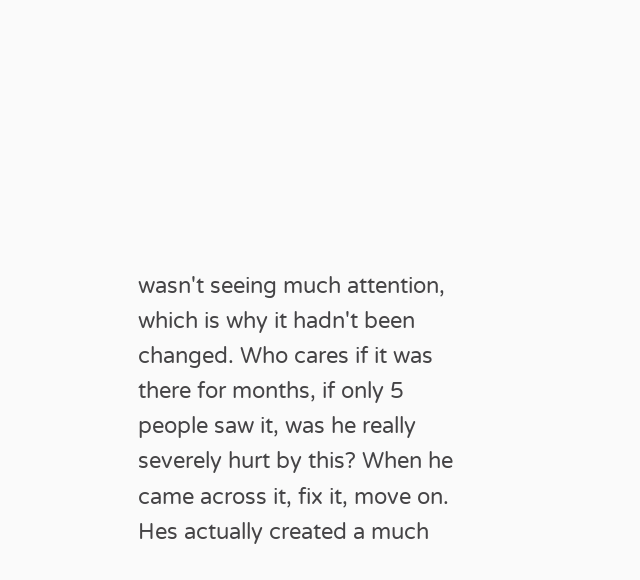wasn't seeing much attention, which is why it hadn't been changed. Who cares if it was there for months, if only 5 people saw it, was he really severely hurt by this? When he came across it, fix it, move on. Hes actually created a much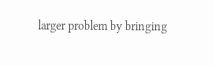larger problem by bringing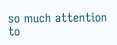so much attention to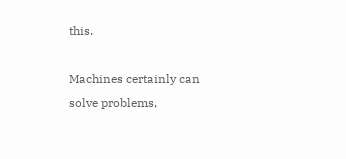this.

Machines certainly can solve problems,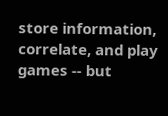store information, correlate, and play games -- but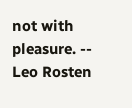not with pleasure. -- Leo Rosten